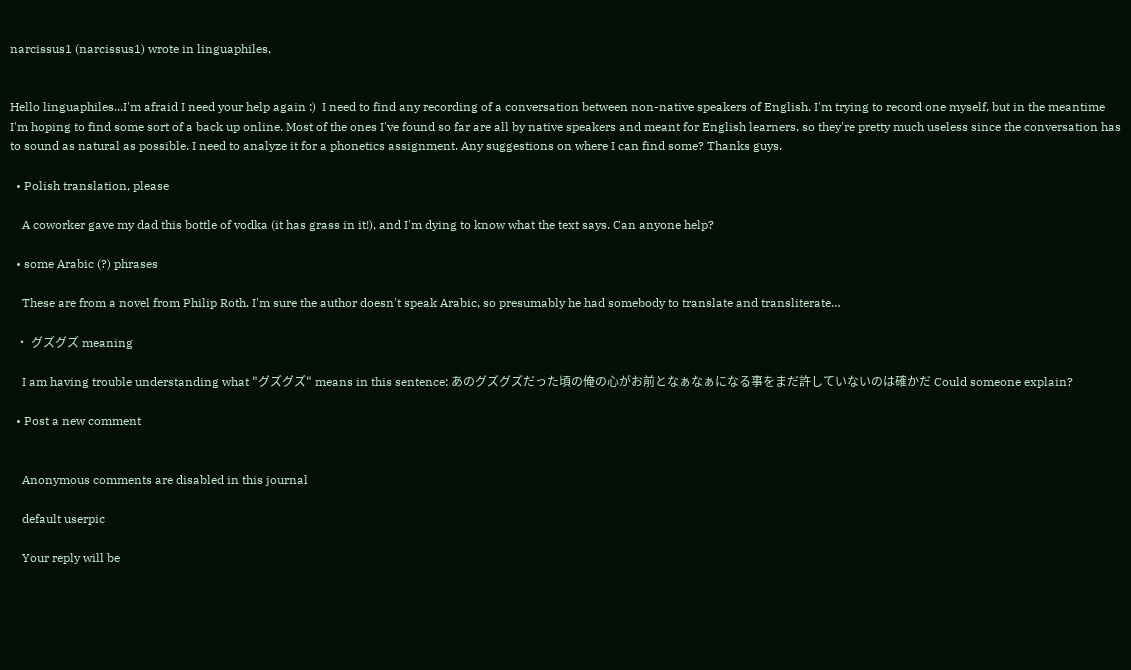narcissus1 (narcissus1) wrote in linguaphiles,


Hello linguaphiles...I'm afraid I need your help again :)  I need to find any recording of a conversation between non-native speakers of English. I'm trying to record one myself, but in the meantime I'm hoping to find some sort of a back up online. Most of the ones I've found so far are all by native speakers and meant for English learners, so they're pretty much useless since the conversation has to sound as natural as possible. I need to analyze it for a phonetics assignment. Any suggestions on where I can find some? Thanks guys.

  • Polish translation, please

    A coworker gave my dad this bottle of vodka (it has grass in it!), and I'm dying to know what the text says. Can anyone help?

  • some Arabic (?) phrases

    These are from a novel from Philip Roth. I'm sure the author doesn't speak Arabic, so presumably he had somebody to translate and transliterate…

  • グズグズ meaning

    I am having trouble understanding what "グズグズ" means in this sentence: あのグズグズだった頃の俺の心がお前となぁなぁになる事をまだ許していないのは確かだ Could someone explain?

  • Post a new comment


    Anonymous comments are disabled in this journal

    default userpic

    Your reply will be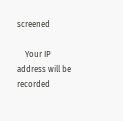screened

    Your IP address will be recorded